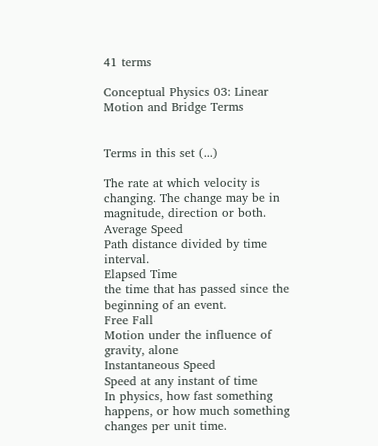41 terms

Conceptual Physics 03: Linear Motion and Bridge Terms


Terms in this set (...)

The rate at which velocity is changing. The change may be in magnitude, direction or both.
Average Speed
Path distance divided by time interval.
Elapsed Time
the time that has passed since the beginning of an event.
Free Fall
Motion under the influence of gravity, alone
Instantaneous Speed
Speed at any instant of time
In physics, how fast something happens, or how much something changes per unit time.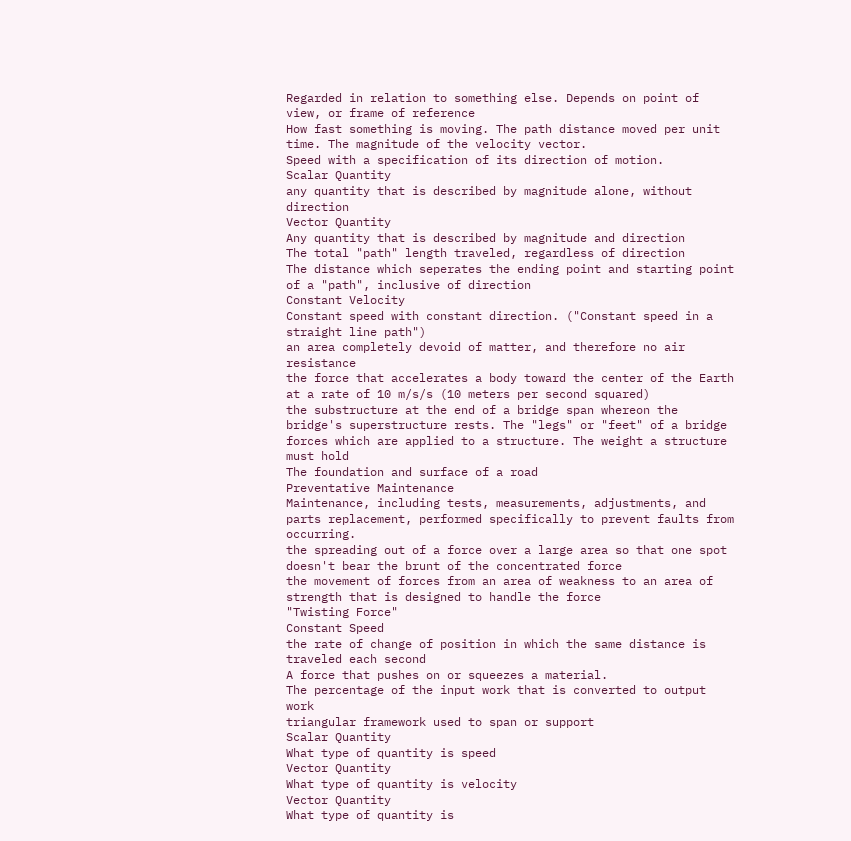Regarded in relation to something else. Depends on point of view, or frame of reference
How fast something is moving. The path distance moved per unit time. The magnitude of the velocity vector.
Speed with a specification of its direction of motion.
Scalar Quantity
any quantity that is described by magnitude alone, without direction
Vector Quantity
Any quantity that is described by magnitude and direction
The total "path" length traveled, regardless of direction
The distance which seperates the ending point and starting point of a "path", inclusive of direction
Constant Velocity
Constant speed with constant direction. ("Constant speed in a straight line path")
an area completely devoid of matter, and therefore no air resistance
the force that accelerates a body toward the center of the Earth at a rate of 10 m/s/s (10 meters per second squared)
the substructure at the end of a bridge span whereon the bridge's superstructure rests. The "legs" or "feet" of a bridge
forces which are applied to a structure. The weight a structure must hold
The foundation and surface of a road
Preventative Maintenance
Maintenance, including tests, measurements, adjustments, and parts replacement, performed specifically to prevent faults from occurring.
the spreading out of a force over a large area so that one spot doesn't bear the brunt of the concentrated force
the movement of forces from an area of weakness to an area of strength that is designed to handle the force
"Twisting Force"
Constant Speed
the rate of change of position in which the same distance is traveled each second
A force that pushes on or squeezes a material.
The percentage of the input work that is converted to output work
triangular framework used to span or support
Scalar Quantity
What type of quantity is speed
Vector Quantity
What type of quantity is velocity
Vector Quantity
What type of quantity is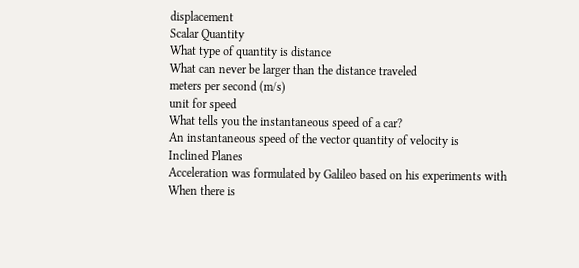displacement
Scalar Quantity
What type of quantity is distance
What can never be larger than the distance traveled
meters per second (m/s)
unit for speed
What tells you the instantaneous speed of a car?
An instantaneous speed of the vector quantity of velocity is
Inclined Planes
Acceleration was formulated by Galileo based on his experiments with
When there is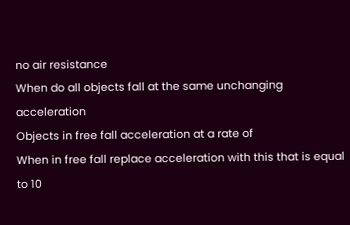no air resistance
When do all objects fall at the same unchanging acceleration
Objects in free fall acceleration at a rate of
When in free fall replace acceleration with this that is equal to 10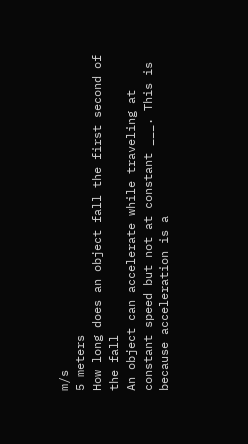m/s
5 meters
How long does an object fall the first second of the fall
An object can accelerate while traveling at constant speed but not at constant ___. This is because acceleration is a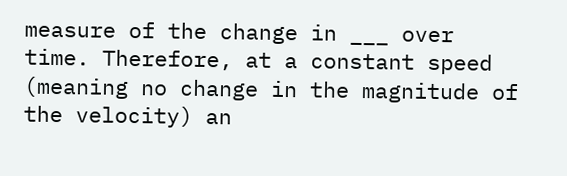measure of the change in ___ over time. Therefore, at a constant speed (meaning no change in the magnitude of the velocity) an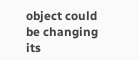object could be changing its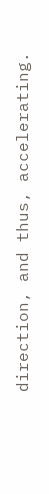direction, and thus, accelerating.